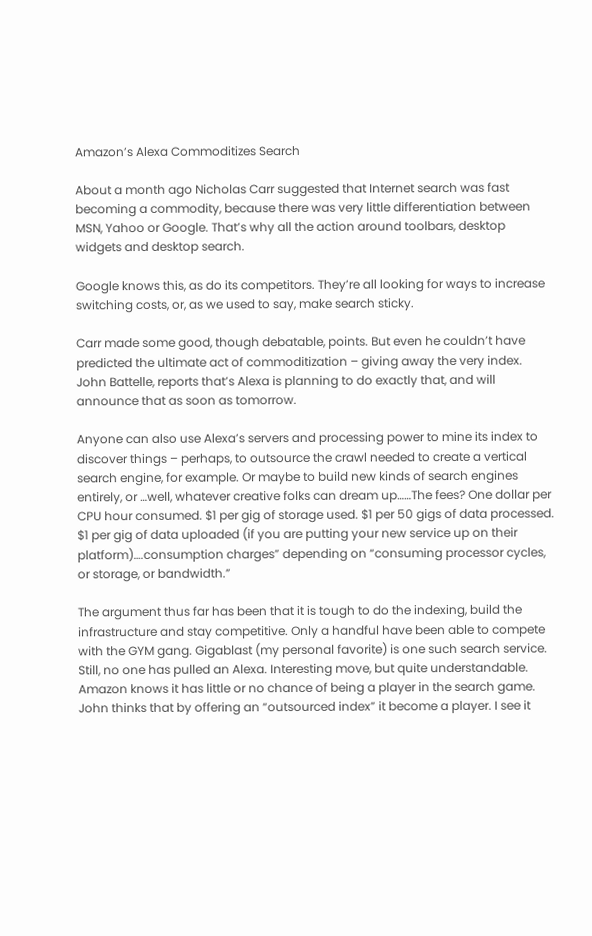Amazon’s Alexa Commoditizes Search

About a month ago Nicholas Carr suggested that Internet search was fast becoming a commodity, because there was very little differentiation between MSN, Yahoo or Google. That’s why all the action around toolbars, desktop widgets and desktop search.

Google knows this, as do its competitors. They’re all looking for ways to increase switching costs, or, as we used to say, make search sticky.

Carr made some good, though debatable, points. But even he couldn’t have predicted the ultimate act of commoditization – giving away the very index. John Battelle, reports that’s Alexa is planning to do exactly that, and will announce that as soon as tomorrow.

Anyone can also use Alexa’s servers and processing power to mine its index to discover things – perhaps, to outsource the crawl needed to create a vertical search engine, for example. Or maybe to build new kinds of search engines entirely, or …well, whatever creative folks can dream up……The fees? One dollar per CPU hour consumed. $1 per gig of storage used. $1 per 50 gigs of data processed. $1 per gig of data uploaded (if you are putting your new service up on their platform)….consumption charges” depending on “consuming processor cycles, or storage, or bandwidth.”

The argument thus far has been that it is tough to do the indexing, build the infrastructure and stay competitive. Only a handful have been able to compete with the GYM gang. Gigablast (my personal favorite) is one such search service. Still, no one has pulled an Alexa. Interesting move, but quite understandable. Amazon knows it has little or no chance of being a player in the search game. John thinks that by offering an “outsourced index” it become a player. I see it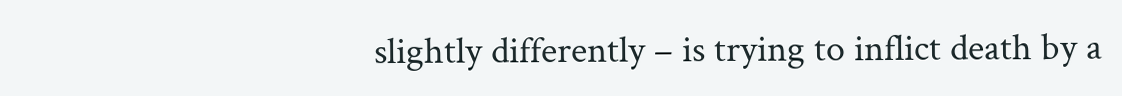slightly differently – is trying to inflict death by a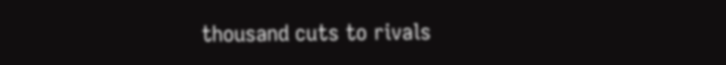thousand cuts to rivals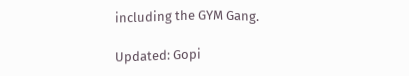including the GYM Gang.

Updated: Gopi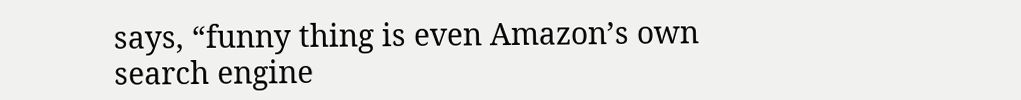says, “funny thing is even Amazon’s own search engine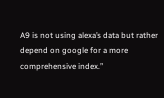A9 is not using alexa’s data but rather depend on google for a more comprehensive index.”